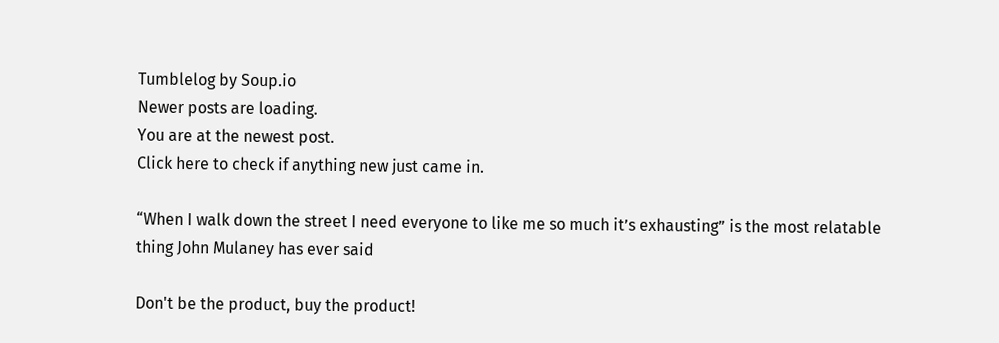Tumblelog by Soup.io
Newer posts are loading.
You are at the newest post.
Click here to check if anything new just came in.

“When I walk down the street I need everyone to like me so much it’s exhausting” is the most relatable thing John Mulaney has ever said

Don't be the product, buy the product!